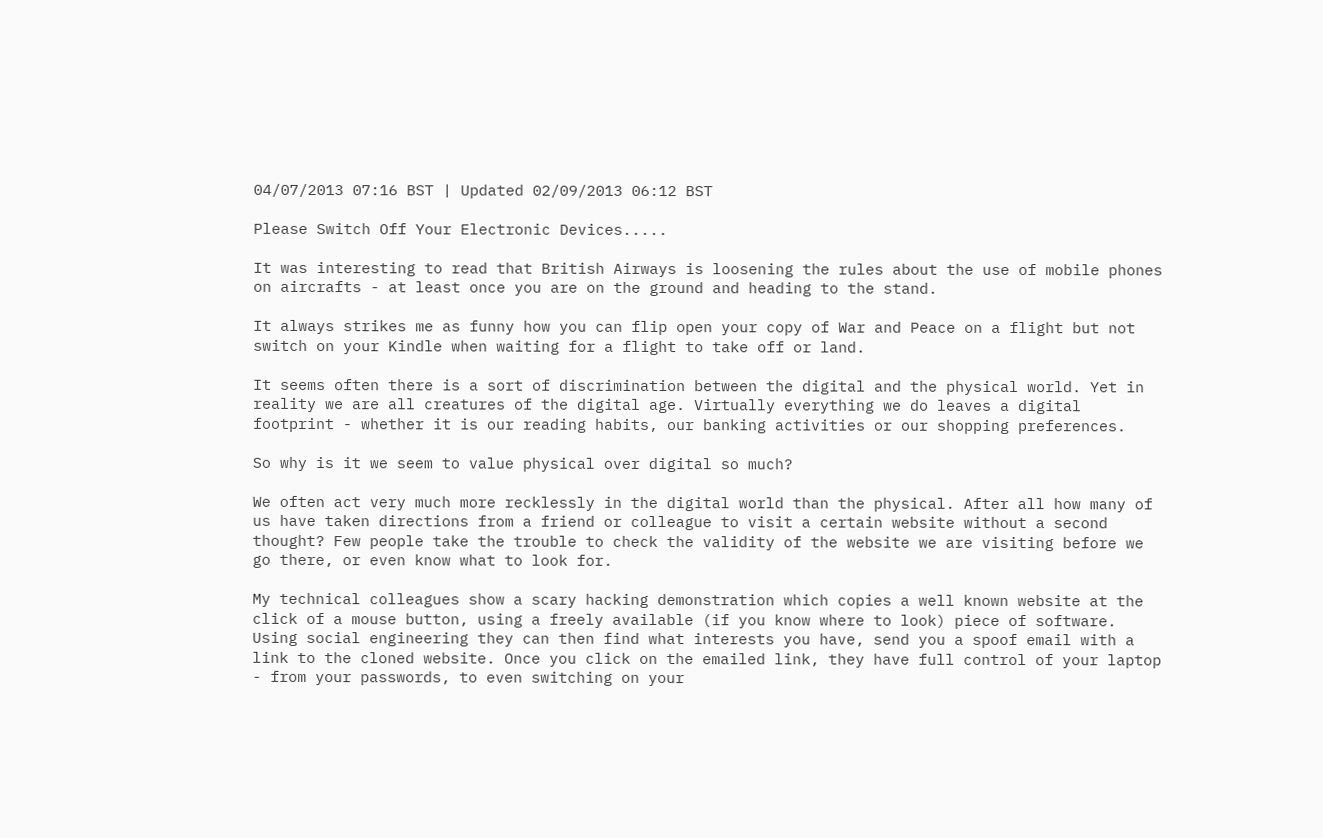04/07/2013 07:16 BST | Updated 02/09/2013 06:12 BST

Please Switch Off Your Electronic Devices.....

It was interesting to read that British Airways is loosening the rules about the use of mobile phones on aircrafts - at least once you are on the ground and heading to the stand.

It always strikes me as funny how you can flip open your copy of War and Peace on a flight but not switch on your Kindle when waiting for a flight to take off or land.

It seems often there is a sort of discrimination between the digital and the physical world. Yet in reality we are all creatures of the digital age. Virtually everything we do leaves a digital footprint - whether it is our reading habits, our banking activities or our shopping preferences.

So why is it we seem to value physical over digital so much?

We often act very much more recklessly in the digital world than the physical. After all how many of us have taken directions from a friend or colleague to visit a certain website without a second thought? Few people take the trouble to check the validity of the website we are visiting before we go there, or even know what to look for.

My technical colleagues show a scary hacking demonstration which copies a well known website at the click of a mouse button, using a freely available (if you know where to look) piece of software. Using social engineering they can then find what interests you have, send you a spoof email with a link to the cloned website. Once you click on the emailed link, they have full control of your laptop - from your passwords, to even switching on your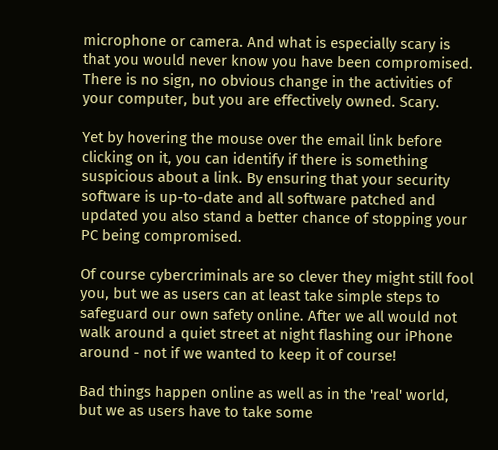microphone or camera. And what is especially scary is that you would never know you have been compromised. There is no sign, no obvious change in the activities of your computer, but you are effectively owned. Scary.

Yet by hovering the mouse over the email link before clicking on it, you can identify if there is something suspicious about a link. By ensuring that your security software is up-to-date and all software patched and updated you also stand a better chance of stopping your PC being compromised.

Of course cybercriminals are so clever they might still fool you, but we as users can at least take simple steps to safeguard our own safety online. After we all would not walk around a quiet street at night flashing our iPhone around - not if we wanted to keep it of course!

Bad things happen online as well as in the 'real' world, but we as users have to take some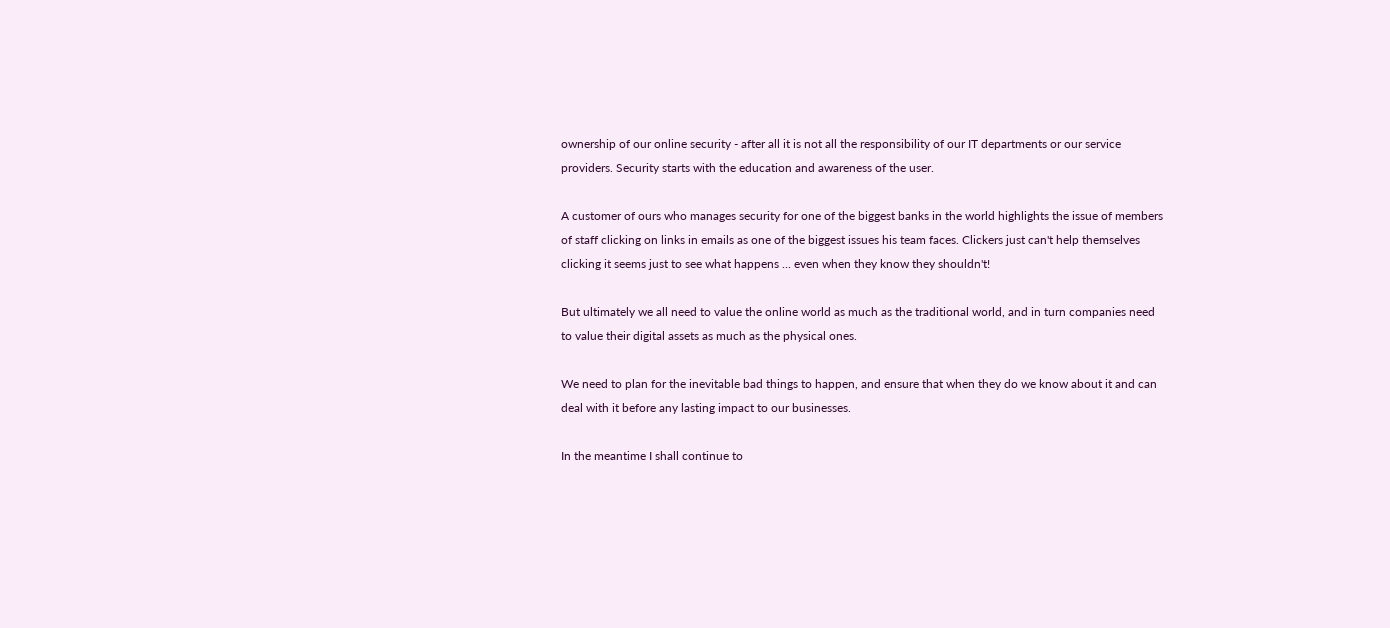ownership of our online security - after all it is not all the responsibility of our IT departments or our service providers. Security starts with the education and awareness of the user.

A customer of ours who manages security for one of the biggest banks in the world highlights the issue of members of staff clicking on links in emails as one of the biggest issues his team faces. Clickers just can't help themselves clicking it seems just to see what happens ... even when they know they shouldn't!

But ultimately we all need to value the online world as much as the traditional world, and in turn companies need to value their digital assets as much as the physical ones.

We need to plan for the inevitable bad things to happen, and ensure that when they do we know about it and can deal with it before any lasting impact to our businesses.

In the meantime I shall continue to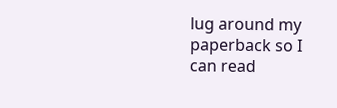lug around my paperback so I can read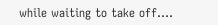while waiting to take off....